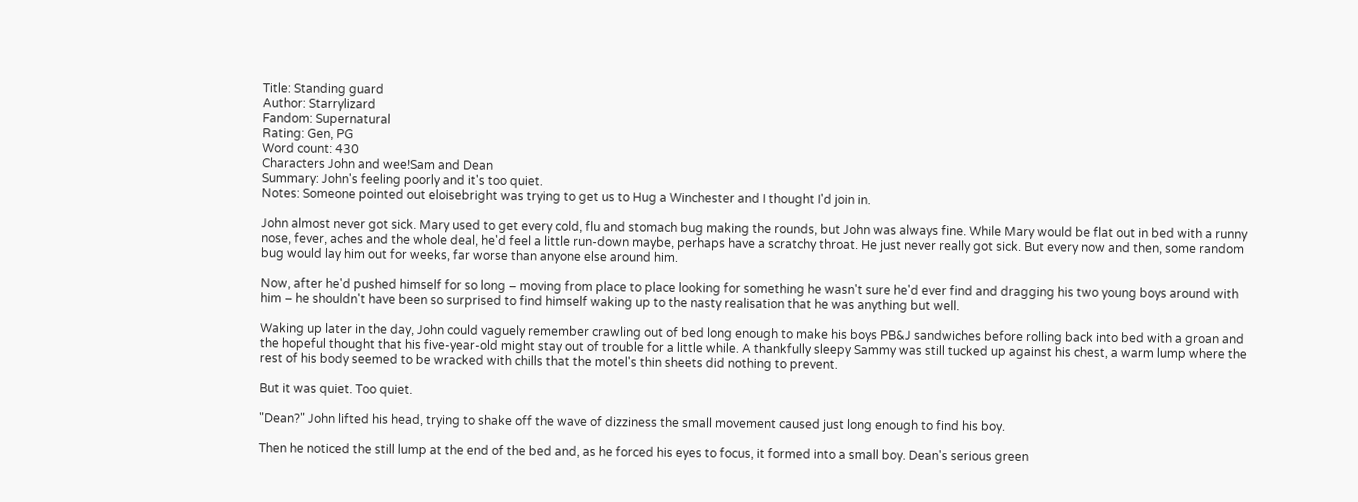Title: Standing guard
Author: Starrylizard
Fandom: Supernatural
Rating: Gen, PG
Word count: 430
Characters John and wee!Sam and Dean
Summary: John's feeling poorly and it's too quiet.
Notes: Someone pointed out eloisebright was trying to get us to Hug a Winchester and I thought I'd join in.

John almost never got sick. Mary used to get every cold, flu and stomach bug making the rounds, but John was always fine. While Mary would be flat out in bed with a runny nose, fever, aches and the whole deal, he'd feel a little run-down maybe, perhaps have a scratchy throat. He just never really got sick. But every now and then, some random bug would lay him out for weeks, far worse than anyone else around him.

Now, after he'd pushed himself for so long – moving from place to place looking for something he wasn't sure he'd ever find and dragging his two young boys around with him – he shouldn't have been so surprised to find himself waking up to the nasty realisation that he was anything but well.

Waking up later in the day, John could vaguely remember crawling out of bed long enough to make his boys PB&J sandwiches before rolling back into bed with a groan and the hopeful thought that his five-year-old might stay out of trouble for a little while. A thankfully sleepy Sammy was still tucked up against his chest, a warm lump where the rest of his body seemed to be wracked with chills that the motel's thin sheets did nothing to prevent.

But it was quiet. Too quiet.

"Dean?" John lifted his head, trying to shake off the wave of dizziness the small movement caused just long enough to find his boy.

Then he noticed the still lump at the end of the bed and, as he forced his eyes to focus, it formed into a small boy. Dean's serious green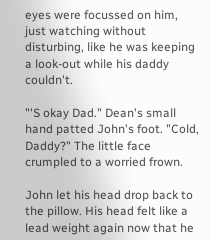eyes were focussed on him, just watching without disturbing, like he was keeping a look-out while his daddy couldn't.

"'S okay Dad." Dean's small hand patted John's foot. "Cold, Daddy?" The little face crumpled to a worried frown.

John let his head drop back to the pillow. His head felt like a lead weight again now that he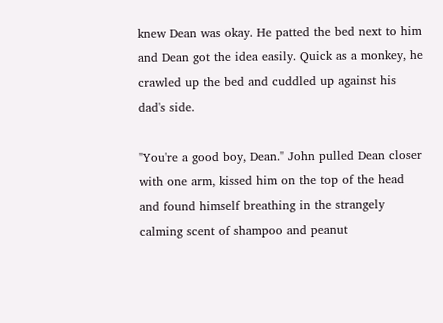knew Dean was okay. He patted the bed next to him and Dean got the idea easily. Quick as a monkey, he crawled up the bed and cuddled up against his dad's side.

"You're a good boy, Dean." John pulled Dean closer with one arm, kissed him on the top of the head and found himself breathing in the strangely calming scent of shampoo and peanut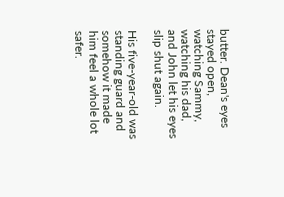butter. Dean's eyes stayed open, watching Sammy, watching his dad, and John let his eyes slip shut again.

His five-year-old was standing guard and somehow it made him feel a whole lot safer.